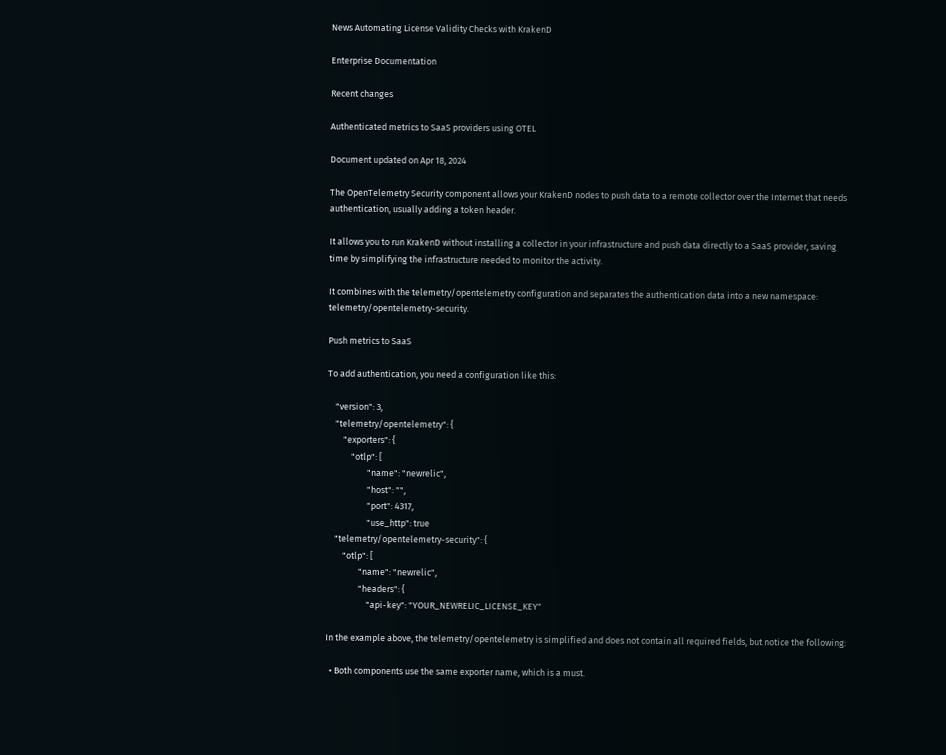News Automating License Validity Checks with KrakenD

Enterprise Documentation

Recent changes

Authenticated metrics to SaaS providers using OTEL

Document updated on Apr 18, 2024

The OpenTelemetry Security component allows your KrakenD nodes to push data to a remote collector over the Internet that needs authentication, usually adding a token header.

It allows you to run KrakenD without installing a collector in your infrastructure and push data directly to a SaaS provider, saving time by simplifying the infrastructure needed to monitor the activity.

It combines with the telemetry/opentelemetry configuration and separates the authentication data into a new namespace: telemetry/opentelemetry-security.

Push metrics to SaaS

To add authentication, you need a configuration like this:

    "version": 3,
    "telemetry/opentelemetry": {
        "exporters": {
            "otlp": [
                    "name": "newrelic",
                    "host": "",
                    "port": 4317,
                    "use_http": true
    "telemetry/opentelemetry-security": {
        "otlp": [
                "name": "newrelic",
                "headers": {
                    "api-key": "YOUR_NEWRELIC_LICENSE_KEY"

In the example above, the telemetry/opentelemetry is simplified and does not contain all required fields, but notice the following:

  • Both components use the same exporter name, which is a must.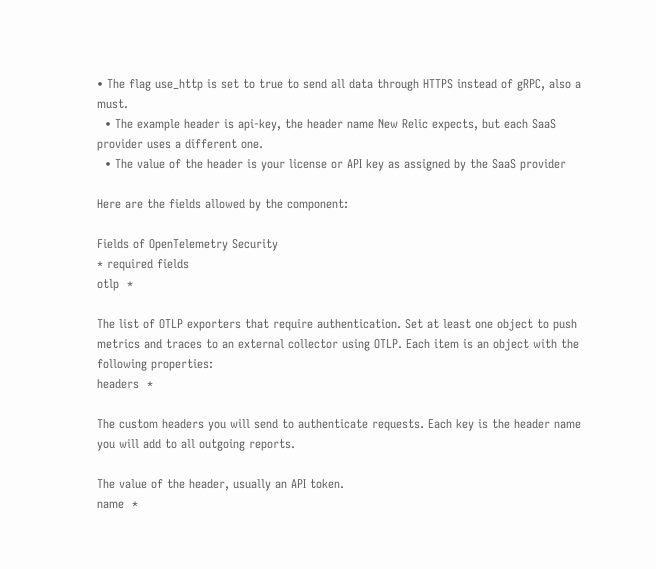• The flag use_http is set to true to send all data through HTTPS instead of gRPC, also a must.
  • The example header is api-key, the header name New Relic expects, but each SaaS provider uses a different one.
  • The value of the header is your license or API key as assigned by the SaaS provider

Here are the fields allowed by the component:

Fields of OpenTelemetry Security
* required fields
otlp  *

The list of OTLP exporters that require authentication. Set at least one object to push metrics and traces to an external collector using OTLP. Each item is an object with the following properties:
headers  *

The custom headers you will send to authenticate requests. Each key is the header name you will add to all outgoing reports.

The value of the header, usually an API token.
name  *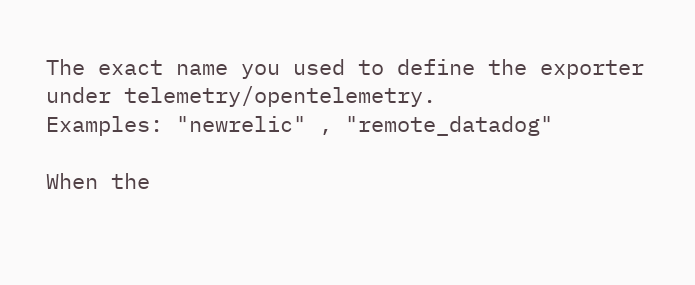The exact name you used to define the exporter under telemetry/opentelemetry.
Examples: "newrelic" , "remote_datadog"

When the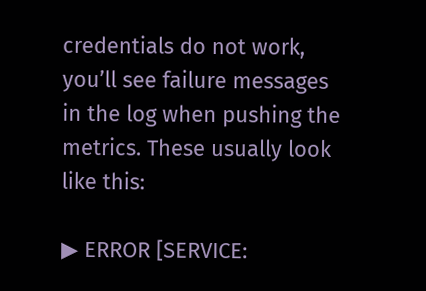credentials do not work, you’ll see failure messages in the log when pushing the metrics. These usually look like this:

▶ ERROR [SERVICE: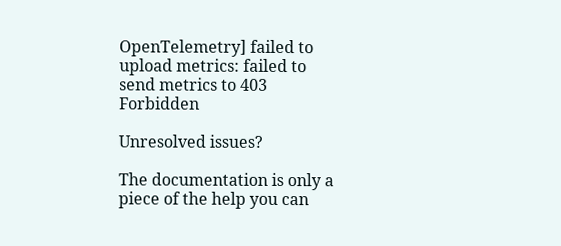OpenTelemetry] failed to upload metrics: failed to send metrics to 403 Forbidden

Unresolved issues?

The documentation is only a piece of the help you can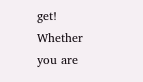get! Whether you are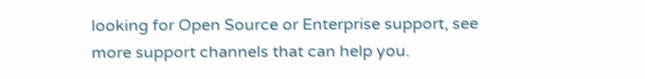looking for Open Source or Enterprise support, see more support channels that can help you.